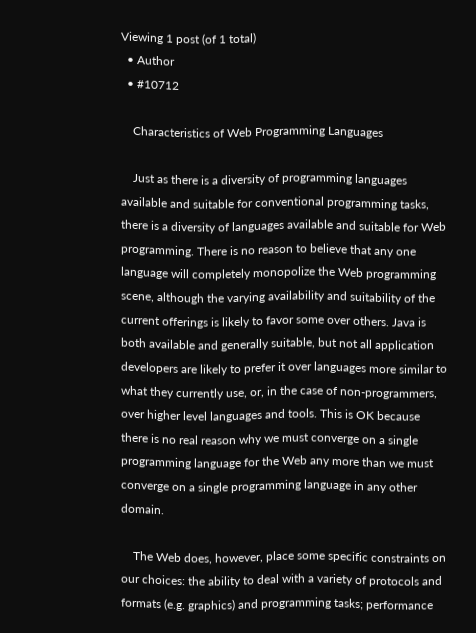Viewing 1 post (of 1 total)
  • Author
  • #10712

    Characteristics of Web Programming Languages

    Just as there is a diversity of programming languages available and suitable for conventional programming tasks, there is a diversity of languages available and suitable for Web programming. There is no reason to believe that any one language will completely monopolize the Web programming scene, although the varying availability and suitability of the current offerings is likely to favor some over others. Java is both available and generally suitable, but not all application developers are likely to prefer it over languages more similar to what they currently use, or, in the case of non-programmers, over higher level languages and tools. This is OK because there is no real reason why we must converge on a single programming language for the Web any more than we must converge on a single programming language in any other domain.

    The Web does, however, place some specific constraints on our choices: the ability to deal with a variety of protocols and formats (e.g. graphics) and programming tasks; performance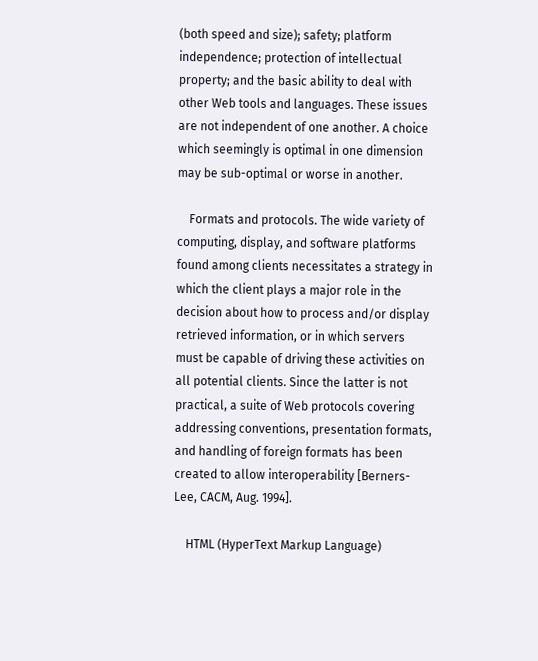(both speed and size); safety; platform independence; protection of intellectual property; and the basic ability to deal with other Web tools and languages. These issues are not independent of one another. A choice which seemingly is optimal in one dimension may be sub-optimal or worse in another.

    Formats and protocols. The wide variety of computing, display, and software platforms found among clients necessitates a strategy in which the client plays a major role in the decision about how to process and/or display retrieved information, or in which servers must be capable of driving these activities on all potential clients. Since the latter is not practical, a suite of Web protocols covering addressing conventions, presentation formats, and handling of foreign formats has been created to allow interoperability [Berners-Lee, CACM, Aug. 1994].

    HTML (HyperText Markup Language)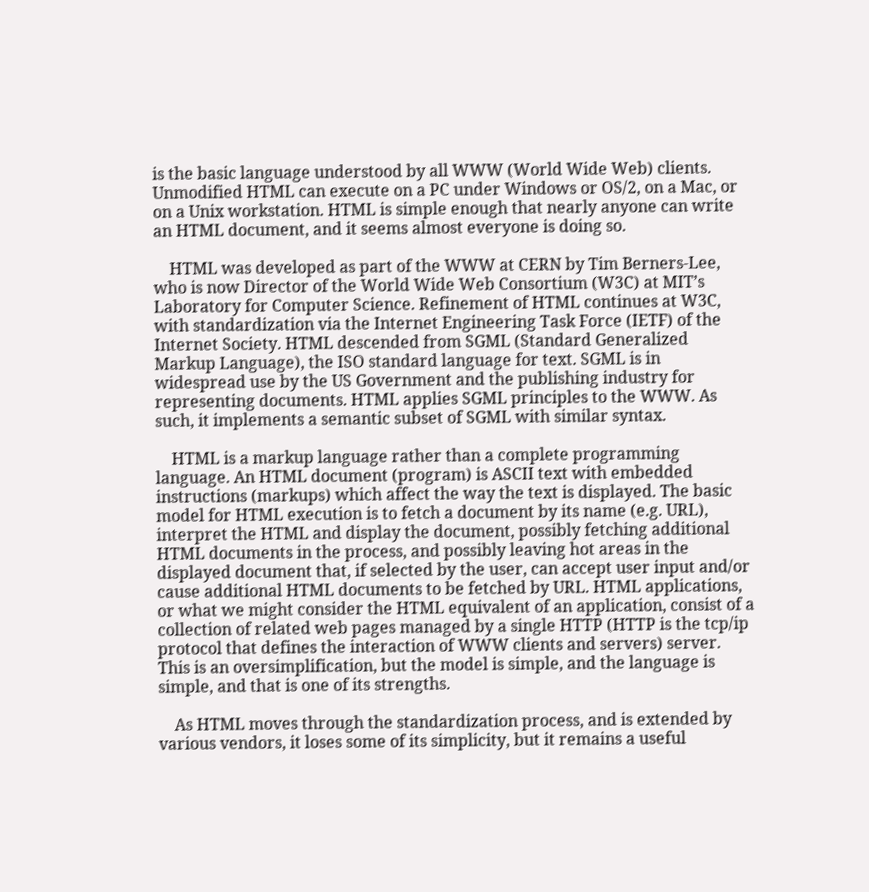is the basic language understood by all WWW (World Wide Web) clients. Unmodified HTML can execute on a PC under Windows or OS/2, on a Mac, or on a Unix workstation. HTML is simple enough that nearly anyone can write an HTML document, and it seems almost everyone is doing so.

    HTML was developed as part of the WWW at CERN by Tim Berners-Lee, who is now Director of the World Wide Web Consortium (W3C) at MIT’s Laboratory for Computer Science. Refinement of HTML continues at W3C, with standardization via the Internet Engineering Task Force (IETF) of the Internet Society. HTML descended from SGML (Standard Generalized Markup Language), the ISO standard language for text. SGML is in widespread use by the US Government and the publishing industry for representing documents. HTML applies SGML principles to the WWW. As such, it implements a semantic subset of SGML with similar syntax.

    HTML is a markup language rather than a complete programming language. An HTML document (program) is ASCII text with embedded instructions (markups) which affect the way the text is displayed. The basic model for HTML execution is to fetch a document by its name (e.g. URL), interpret the HTML and display the document, possibly fetching additional HTML documents in the process, and possibly leaving hot areas in the displayed document that, if selected by the user, can accept user input and/or cause additional HTML documents to be fetched by URL. HTML applications, or what we might consider the HTML equivalent of an application, consist of a collection of related web pages managed by a single HTTP (HTTP is the tcp/ip protocol that defines the interaction of WWW clients and servers) server. This is an oversimplification, but the model is simple, and the language is simple, and that is one of its strengths.

    As HTML moves through the standardization process, and is extended by various vendors, it loses some of its simplicity, but it remains a useful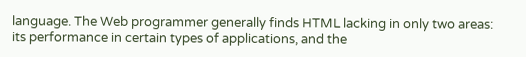language. The Web programmer generally finds HTML lacking in only two areas: its performance in certain types of applications, and the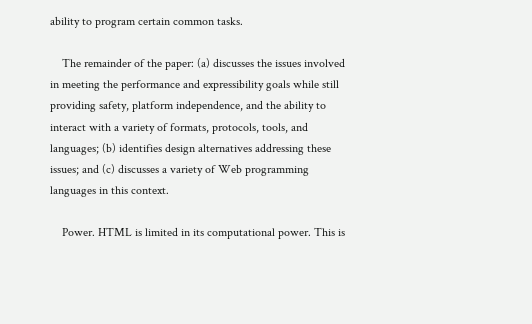ability to program certain common tasks.

    The remainder of the paper: (a) discusses the issues involved in meeting the performance and expressibility goals while still providing safety, platform independence, and the ability to interact with a variety of formats, protocols, tools, and languages; (b) identifies design alternatives addressing these issues; and (c) discusses a variety of Web programming languages in this context.

    Power. HTML is limited in its computational power. This is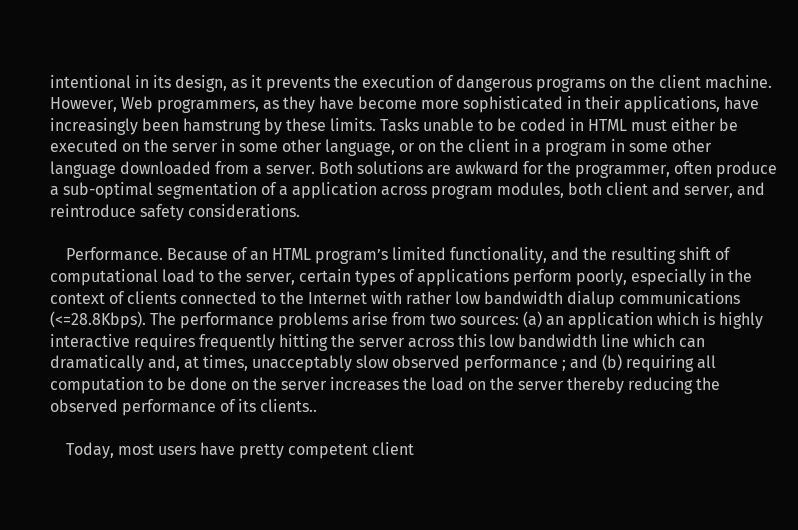intentional in its design, as it prevents the execution of dangerous programs on the client machine. However, Web programmers, as they have become more sophisticated in their applications, have increasingly been hamstrung by these limits. Tasks unable to be coded in HTML must either be executed on the server in some other language, or on the client in a program in some other language downloaded from a server. Both solutions are awkward for the programmer, often produce a sub-optimal segmentation of a application across program modules, both client and server, and reintroduce safety considerations.

    Performance. Because of an HTML program’s limited functionality, and the resulting shift of computational load to the server, certain types of applications perform poorly, especially in the context of clients connected to the Internet with rather low bandwidth dialup communications (<=28.8Kbps). The performance problems arise from two sources: (a) an application which is highly interactive requires frequently hitting the server across this low bandwidth line which can dramatically and, at times, unacceptably slow observed performance ; and (b) requiring all computation to be done on the server increases the load on the server thereby reducing the observed performance of its clients..

    Today, most users have pretty competent client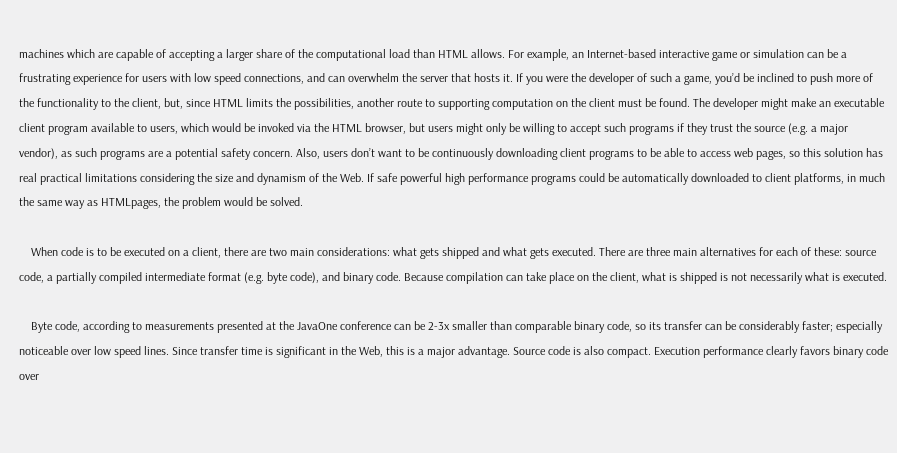machines which are capable of accepting a larger share of the computational load than HTML allows. For example, an Internet-based interactive game or simulation can be a frustrating experience for users with low speed connections, and can overwhelm the server that hosts it. If you were the developer of such a game, you’d be inclined to push more of the functionality to the client, but, since HTML limits the possibilities, another route to supporting computation on the client must be found. The developer might make an executable client program available to users, which would be invoked via the HTML browser, but users might only be willing to accept such programs if they trust the source (e.g. a major vendor), as such programs are a potential safety concern. Also, users don’t want to be continuously downloading client programs to be able to access web pages, so this solution has real practical limitations considering the size and dynamism of the Web. If safe powerful high performance programs could be automatically downloaded to client platforms, in much the same way as HTMLpages, the problem would be solved.

    When code is to be executed on a client, there are two main considerations: what gets shipped and what gets executed. There are three main alternatives for each of these: source code, a partially compiled intermediate format (e.g. byte code), and binary code. Because compilation can take place on the client, what is shipped is not necessarily what is executed.

    Byte code, according to measurements presented at the JavaOne conference can be 2-3x smaller than comparable binary code, so its transfer can be considerably faster; especially noticeable over low speed lines. Since transfer time is significant in the Web, this is a major advantage. Source code is also compact. Execution performance clearly favors binary code over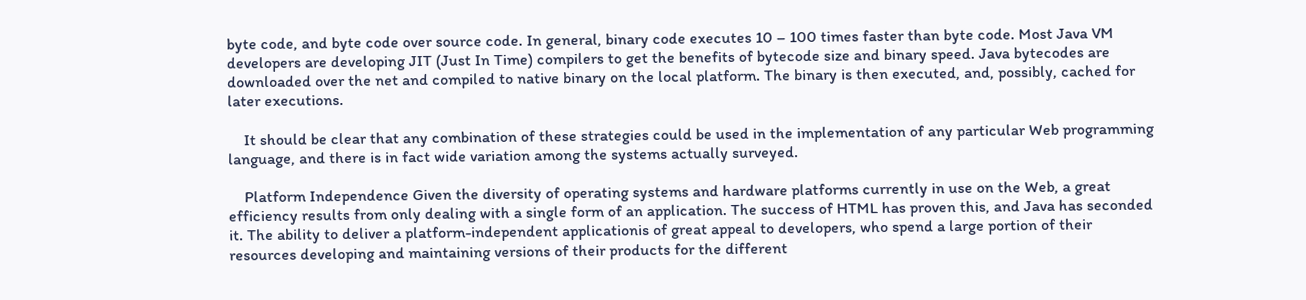byte code, and byte code over source code. In general, binary code executes 10 – 100 times faster than byte code. Most Java VM developers are developing JIT (Just In Time) compilers to get the benefits of bytecode size and binary speed. Java bytecodes are downloaded over the net and compiled to native binary on the local platform. The binary is then executed, and, possibly, cached for later executions.

    It should be clear that any combination of these strategies could be used in the implementation of any particular Web programming language, and there is in fact wide variation among the systems actually surveyed.

    Platform Independence Given the diversity of operating systems and hardware platforms currently in use on the Web, a great efficiency results from only dealing with a single form of an application. The success of HTML has proven this, and Java has seconded it. The ability to deliver a platform-independent applicationis of great appeal to developers, who spend a large portion of their resources developing and maintaining versions of their products for the different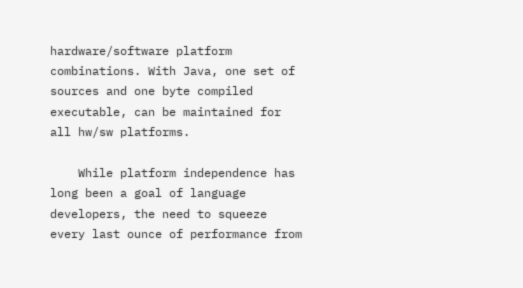hardware/software platform combinations. With Java, one set of sources and one byte compiled executable, can be maintained for all hw/sw platforms.

    While platform independence has long been a goal of language developers, the need to squeeze every last ounce of performance from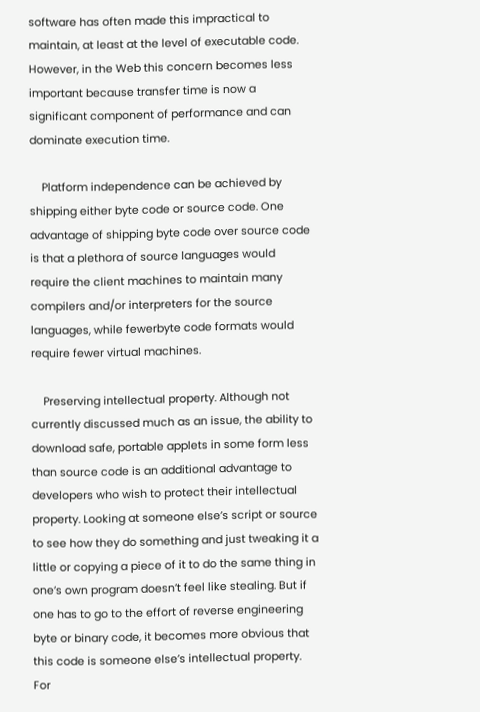software has often made this impractical to maintain, at least at the level of executable code. However, in the Web this concern becomes less important because transfer time is now a significant component of performance and can dominate execution time.

    Platform independence can be achieved by shipping either byte code or source code. One advantage of shipping byte code over source code is that a plethora of source languages would require the client machines to maintain many compilers and/or interpreters for the source languages, while fewerbyte code formats would require fewer virtual machines.

    Preserving intellectual property. Although not currently discussed much as an issue, the ability to download safe, portable applets in some form less than source code is an additional advantage to developers who wish to protect their intellectual property. Looking at someone else’s script or source to see how they do something and just tweaking it a little or copying a piece of it to do the same thing in one’s own program doesn’t feel like stealing. But if one has to go to the effort of reverse engineering byte or binary code, it becomes more obvious that this code is someone else’s intellectual property. For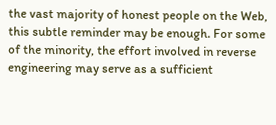the vast majority of honest people on the Web, this subtle reminder may be enough. For some of the minority, the effort involved in reverse engineering may serve as a sufficient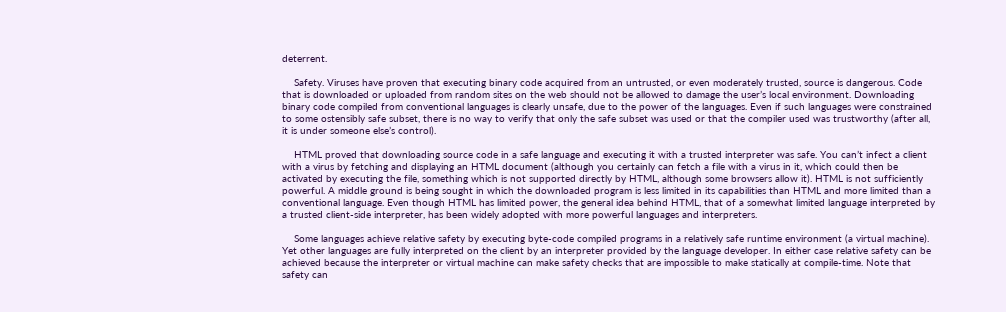deterrent.

    Safety. Viruses have proven that executing binary code acquired from an untrusted, or even moderately trusted, source is dangerous. Code that is downloaded or uploaded from random sites on the web should not be allowed to damage the user’s local environment. Downloading binary code compiled from conventional languages is clearly unsafe, due to the power of the languages. Even if such languages were constrained to some ostensibly safe subset, there is no way to verify that only the safe subset was used or that the compiler used was trustworthy (after all, it is under someone else’s control).

    HTML proved that downloading source code in a safe language and executing it with a trusted interpreter was safe. You can’t infect a client with a virus by fetching and displaying an HTML document (although you certainly can fetch a file with a virus in it, which could then be activated by executing the file, something which is not supported directly by HTML, although some browsers allow it). HTML is not sufficiently powerful. A middle ground is being sought in which the downloaded program is less limited in its capabilities than HTML and more limited than a conventional language. Even though HTML has limited power, the general idea behind HTML, that of a somewhat limited language interpreted by a trusted client-side interpreter, has been widely adopted with more powerful languages and interpreters.

    Some languages achieve relative safety by executing byte-code compiled programs in a relatively safe runtime environment (a virtual machine). Yet other languages are fully interpreted on the client by an interpreter provided by the language developer. In either case relative safety can be achieved because the interpreter or virtual machine can make safety checks that are impossible to make statically at compile-time. Note that safety can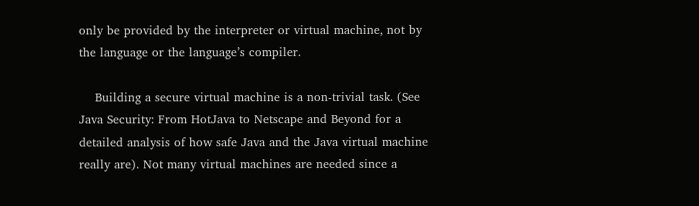only be provided by the interpreter or virtual machine, not by the language or the language’s compiler.

    Building a secure virtual machine is a non-trivial task. (See Java Security: From HotJava to Netscape and Beyond for a detailed analysis of how safe Java and the Java virtual machine really are). Not many virtual machines are needed since a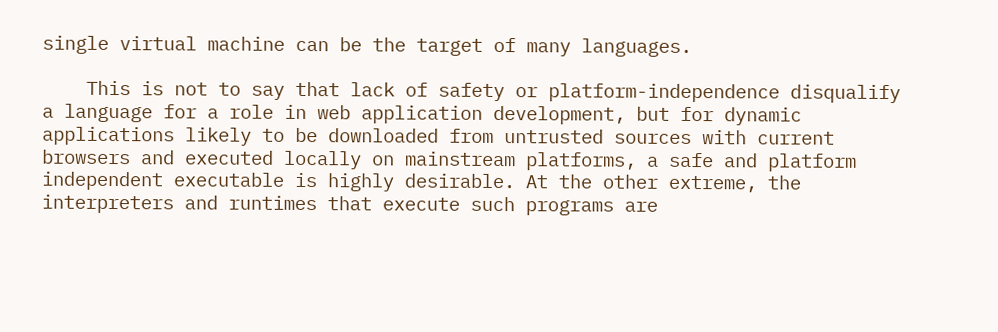single virtual machine can be the target of many languages.

    This is not to say that lack of safety or platform-independence disqualify a language for a role in web application development, but for dynamic applications likely to be downloaded from untrusted sources with current browsers and executed locally on mainstream platforms, a safe and platform independent executable is highly desirable. At the other extreme, the interpreters and runtimes that execute such programs are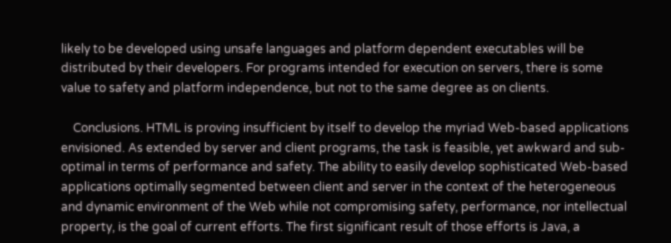likely to be developed using unsafe languages and platform dependent executables will be distributed by their developers. For programs intended for execution on servers, there is some value to safety and platform independence, but not to the same degree as on clients.

    Conclusions. HTML is proving insufficient by itself to develop the myriad Web-based applications envisioned. As extended by server and client programs, the task is feasible, yet awkward and sub-optimal in terms of performance and safety. The ability to easily develop sophisticated Web-based applications optimally segmented between client and server in the context of the heterogeneous and dynamic environment of the Web while not compromising safety, performance, nor intellectual property, is the goal of current efforts. The first significant result of those efforts is Java, a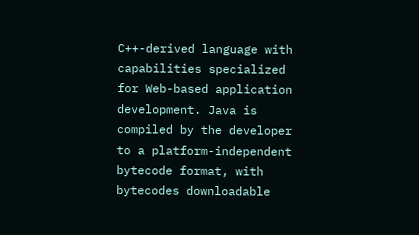C++-derived language with capabilities specialized for Web-based application development. Java is compiled by the developer to a platform-independent bytecode format, with bytecodes downloadable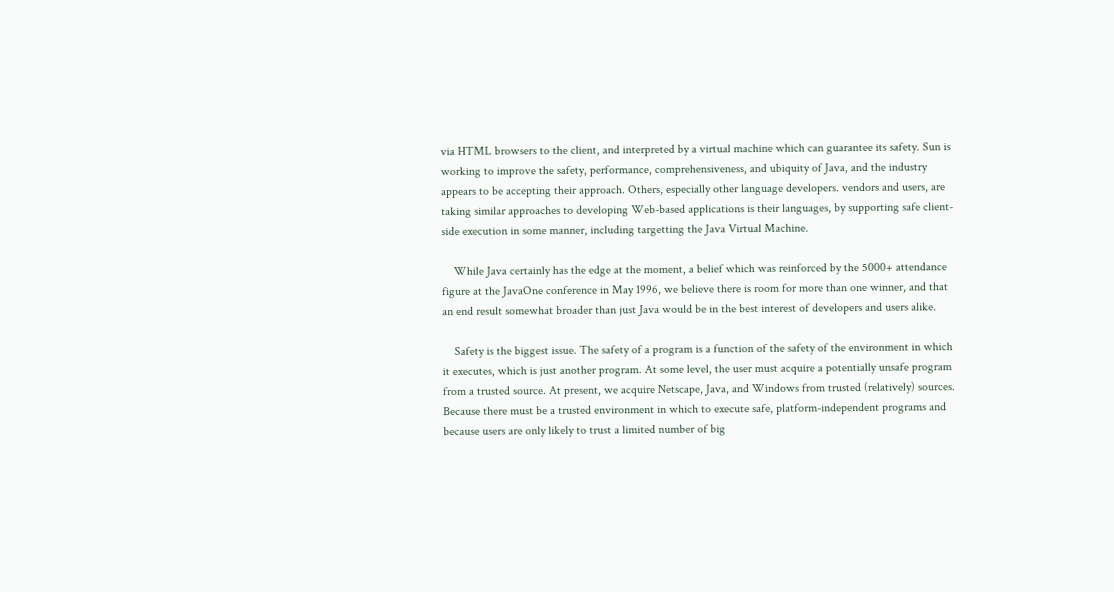via HTML browsers to the client, and interpreted by a virtual machine which can guarantee its safety. Sun is working to improve the safety, performance, comprehensiveness, and ubiquity of Java, and the industry appears to be accepting their approach. Others, especially other language developers. vendors and users, are taking similar approaches to developing Web-based applications is their languages, by supporting safe client-side execution in some manner, including targetting the Java Virtual Machine.

    While Java certainly has the edge at the moment, a belief which was reinforced by the 5000+ attendance figure at the JavaOne conference in May 1996, we believe there is room for more than one winner, and that an end result somewhat broader than just Java would be in the best interest of developers and users alike.

    Safety is the biggest issue. The safety of a program is a function of the safety of the environment in which it executes, which is just another program. At some level, the user must acquire a potentially unsafe program from a trusted source. At present, we acquire Netscape, Java, and Windows from trusted (relatively) sources. Because there must be a trusted environment in which to execute safe, platform-independent programs and because users are only likely to trust a limited number of big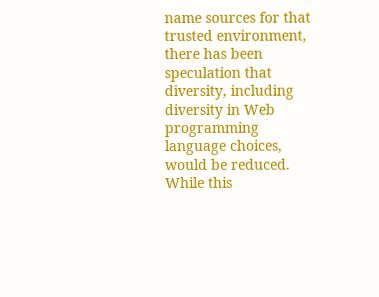name sources for that trusted environment, there has been speculation that diversity, including diversity in Web programming language choices, would be reduced. While this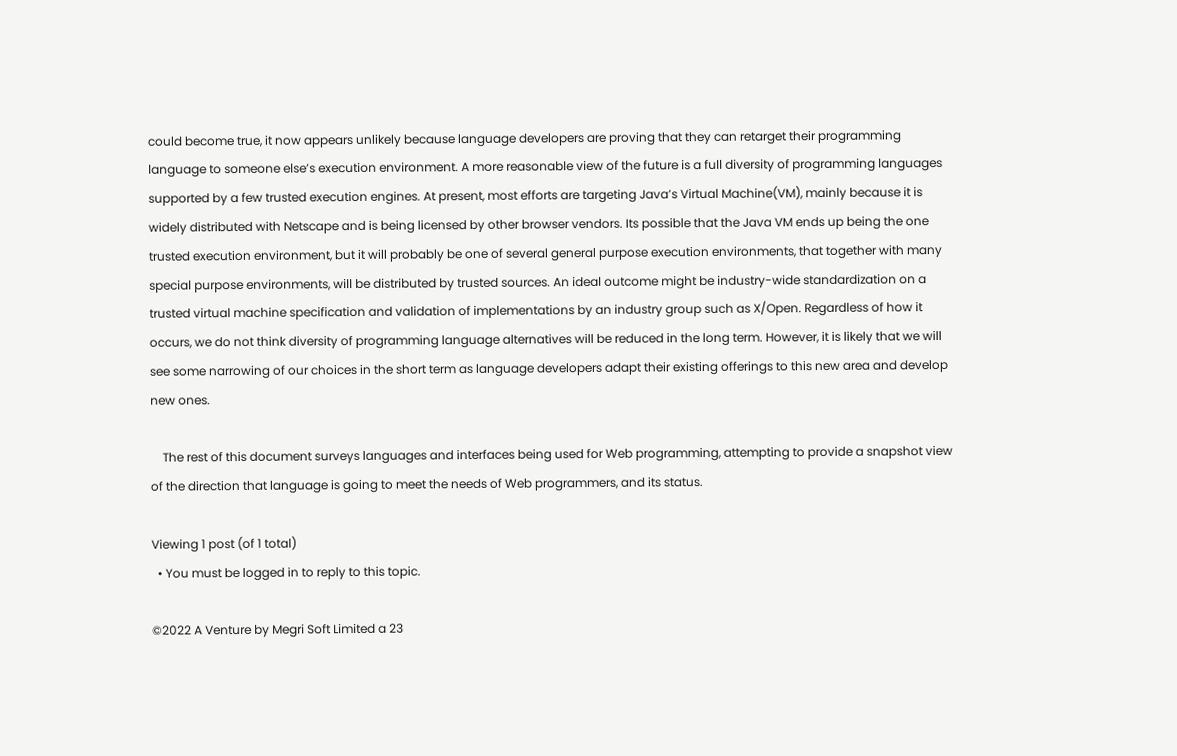could become true, it now appears unlikely because language developers are proving that they can retarget their programming language to someone else’s execution environment. A more reasonable view of the future is a full diversity of programming languages supported by a few trusted execution engines. At present, most efforts are targeting Java’s Virtual Machine(VM), mainly because it is widely distributed with Netscape and is being licensed by other browser vendors. Its possible that the Java VM ends up being the one trusted execution environment, but it will probably be one of several general purpose execution environments, that together with many special purpose environments, will be distributed by trusted sources. An ideal outcome might be industry-wide standardization on a trusted virtual machine specification and validation of implementations by an industry group such as X/Open. Regardless of how it occurs, we do not think diversity of programming language alternatives will be reduced in the long term. However, it is likely that we will see some narrowing of our choices in the short term as language developers adapt their existing offerings to this new area and develop new ones.

    The rest of this document surveys languages and interfaces being used for Web programming, attempting to provide a snapshot view of the direction that language is going to meet the needs of Web programmers, and its status.

Viewing 1 post (of 1 total)
  • You must be logged in to reply to this topic.

©2022 A Venture by Megri Soft Limited a 23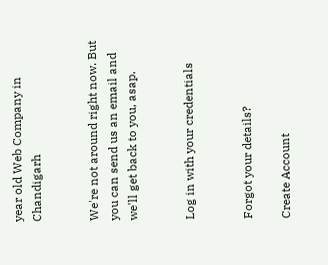year old Web Company in Chandigarh


We're not around right now. But you can send us an email and we'll get back to you, asap.


Log in with your credentials


Forgot your details?

Create Account